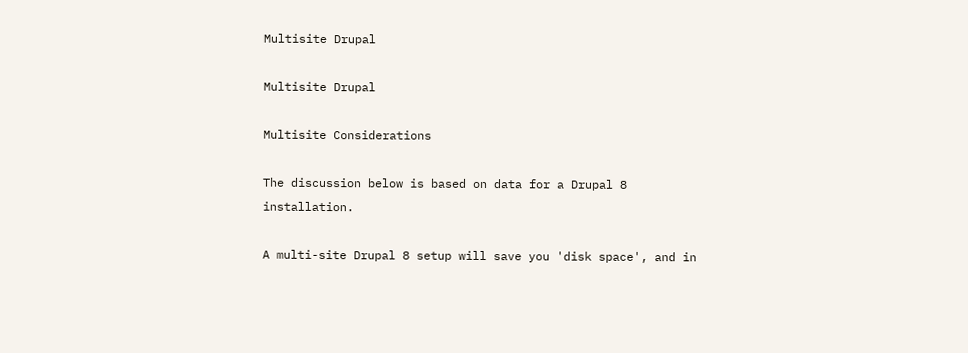Multisite Drupal

Multisite Drupal

Multisite Considerations

The discussion below is based on data for a Drupal 8 installation.

A multi-site Drupal 8 setup will save you 'disk space', and in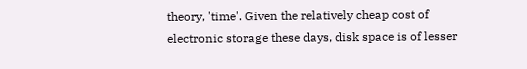theory, 'time'. Given the relatively cheap cost of electronic storage these days, disk space is of lesser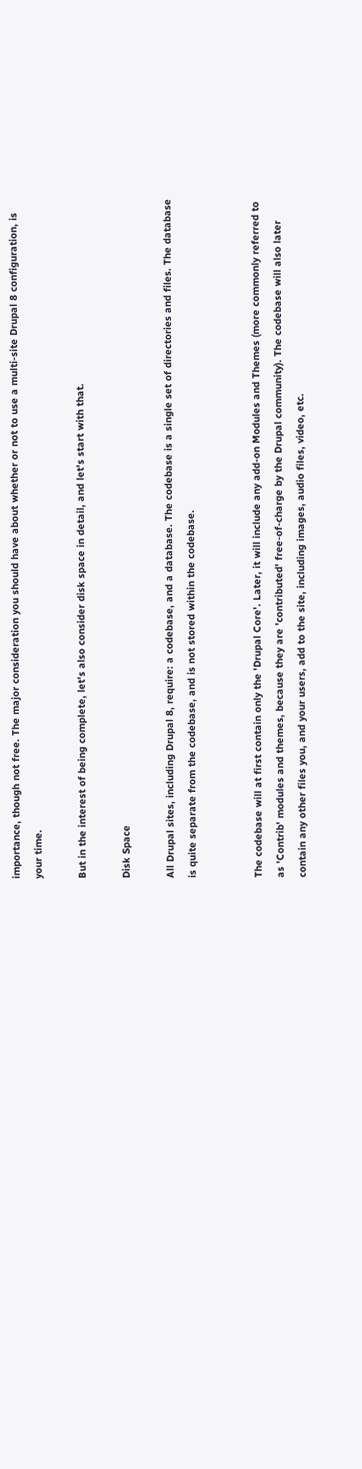importance, though not free. The major consideration you should have about whether or not to use a multi-site Drupal 8 configuration, is your time.

But in the interest of being complete, let's also consider disk space in detail, and let's start with that.

Disk Space

All Drupal sites, including Drupal 8, require: a codebase, and a database. The codebase is a single set of directories and files. The database is quite separate from the codebase, and is not stored within the codebase.


The codebase will at first contain only the 'Drupal Core'. Later, it will include any add-on Modules and Themes (more commonly referred to as 'Contrib' modules and themes, because they are 'contributed' free-of-charge by the Drupal community). The codebase will also later contain any other files you, and your users, add to the site, including images, audio files, video, etc.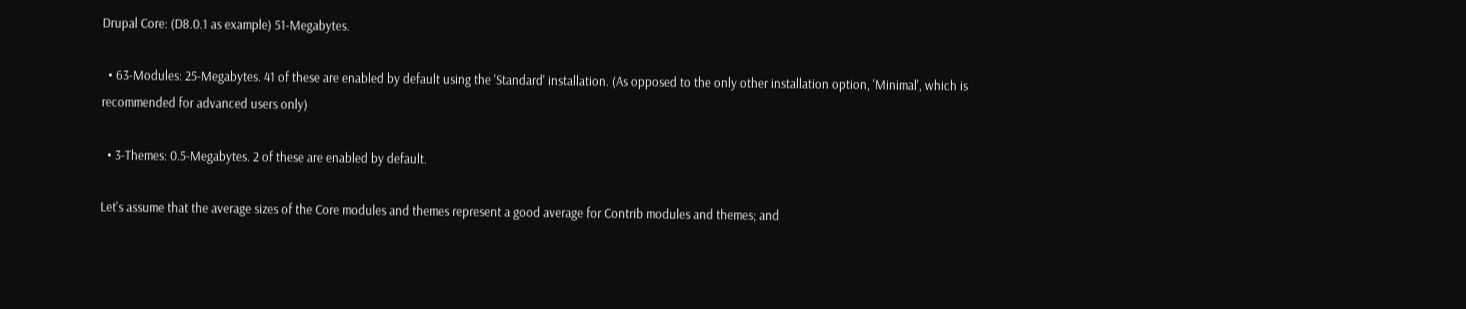Drupal Core: (D8.0.1 as example) 51-Megabytes.

  • 63-Modules: 25-Megabytes. 41 of these are enabled by default using the 'Standard' installation. (As opposed to the only other installation option, 'Minimal', which is recommended for advanced users only)

  • 3-Themes: 0.5-Megabytes. 2 of these are enabled by default.

Let's assume that the average sizes of the Core modules and themes represent a good average for Contrib modules and themes; and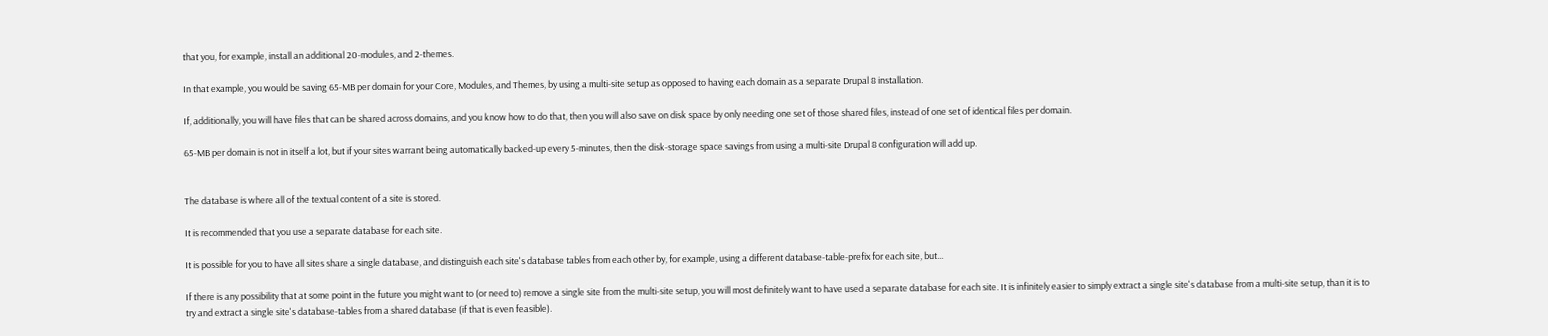that you, for example, install an additional 20-modules, and 2-themes.

In that example, you would be saving 65-MB per domain for your Core, Modules, and Themes, by using a multi-site setup as opposed to having each domain as a separate Drupal 8 installation.

If, additionally, you will have files that can be shared across domains, and you know how to do that, then you will also save on disk space by only needing one set of those shared files, instead of one set of identical files per domain.

65-MB per domain is not in itself a lot, but if your sites warrant being automatically backed-up every 5-minutes, then the disk-storage space savings from using a multi-site Drupal 8 configuration will add up.


The database is where all of the textual content of a site is stored.

It is recommended that you use a separate database for each site.

It is possible for you to have all sites share a single database, and distinguish each site's database tables from each other by, for example, using a different database-table-prefix for each site, but...

If there is any possibility that at some point in the future you might want to (or need to) remove a single site from the multi-site setup, you will most definitely want to have used a separate database for each site. It is infinitely easier to simply extract a single site's database from a multi-site setup, than it is to try and extract a single site's database-tables from a shared database (if that is even feasible).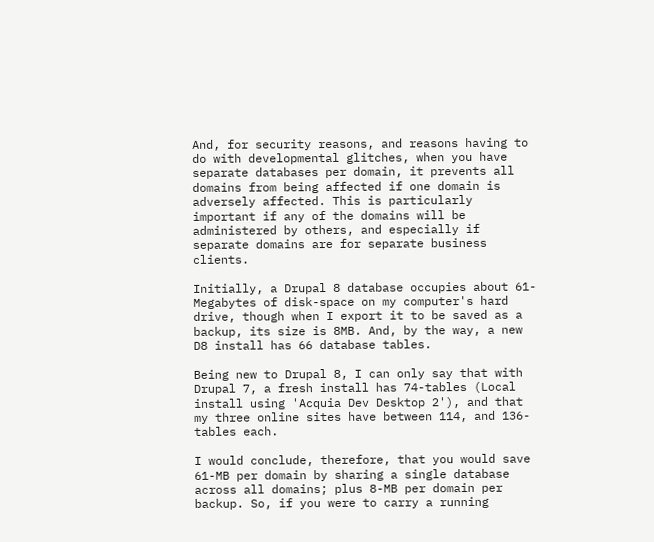And, for security reasons, and reasons having to do with developmental glitches, when you have separate databases per domain, it prevents all domains from being affected if one domain is adversely affected. This is particularly important if any of the domains will be administered by others, and especially if separate domains are for separate business clients.

Initially, a Drupal 8 database occupies about 61-Megabytes of disk-space on my computer's hard drive, though when I export it to be saved as a backup, its size is 8MB. And, by the way, a new D8 install has 66 database tables.

Being new to Drupal 8, I can only say that with Drupal 7, a fresh install has 74-tables (Local install using 'Acquia Dev Desktop 2'), and that my three online sites have between 114, and 136-tables each.

I would conclude, therefore, that you would save 61-MB per domain by sharing a single database across all domains; plus 8-MB per domain per backup. So, if you were to carry a running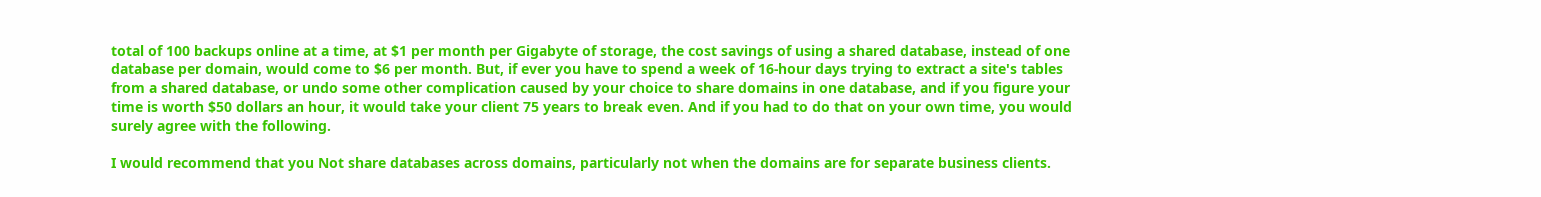total of 100 backups online at a time, at $1 per month per Gigabyte of storage, the cost savings of using a shared database, instead of one database per domain, would come to $6 per month. But, if ever you have to spend a week of 16-hour days trying to extract a site's tables from a shared database, or undo some other complication caused by your choice to share domains in one database, and if you figure your time is worth $50 dollars an hour, it would take your client 75 years to break even. And if you had to do that on your own time, you would surely agree with the following.

I would recommend that you Not share databases across domains, particularly not when the domains are for separate business clients.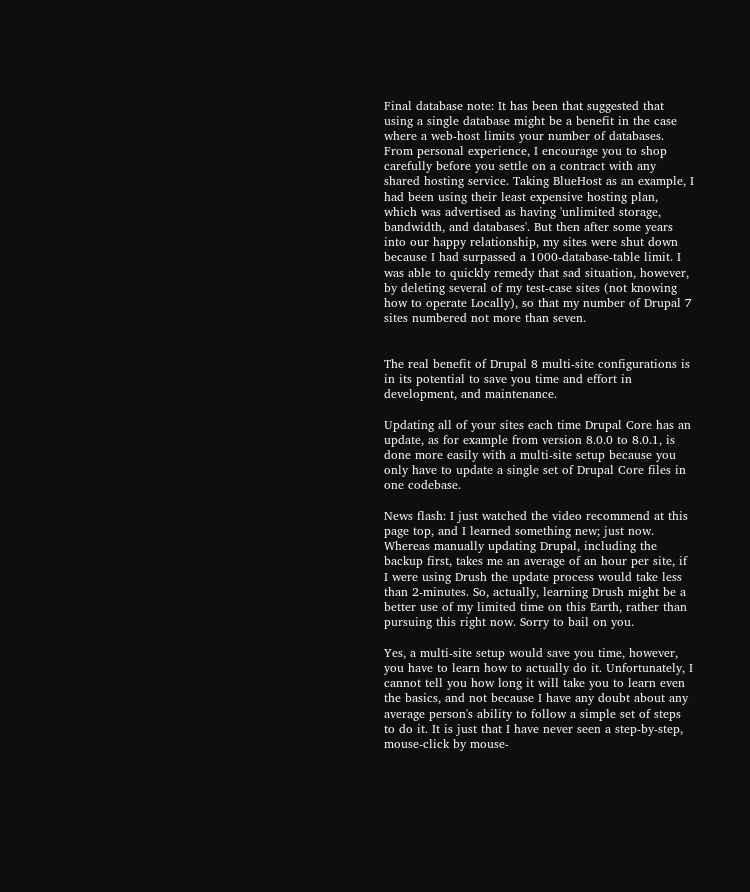Final database note: It has been that suggested that using a single database might be a benefit in the case where a web-host limits your number of databases. From personal experience, I encourage you to shop carefully before you settle on a contract with any shared hosting service. Taking BlueHost as an example, I had been using their least expensive hosting plan, which was advertised as having 'unlimited storage, bandwidth, and databases'. But then after some years into our happy relationship, my sites were shut down because I had surpassed a 1000-database-table limit. I was able to quickly remedy that sad situation, however, by deleting several of my test-case sites (not knowing how to operate Locally), so that my number of Drupal 7 sites numbered not more than seven.


The real benefit of Drupal 8 multi-site configurations is in its potential to save you time and effort in development, and maintenance.

Updating all of your sites each time Drupal Core has an update, as for example from version 8.0.0 to 8.0.1, is done more easily with a multi-site setup because you only have to update a single set of Drupal Core files in one codebase.

News flash: I just watched the video recommend at this page top, and I learned something new; just now. Whereas manually updating Drupal, including the backup first, takes me an average of an hour per site, if I were using Drush the update process would take less than 2-minutes. So, actually, learning Drush might be a better use of my limited time on this Earth, rather than pursuing this right now. Sorry to bail on you.

Yes, a multi-site setup would save you time, however, you have to learn how to actually do it. Unfortunately, I cannot tell you how long it will take you to learn even the basics, and not because I have any doubt about any average person's ability to follow a simple set of steps to do it. It is just that I have never seen a step-by-step, mouse-click by mouse-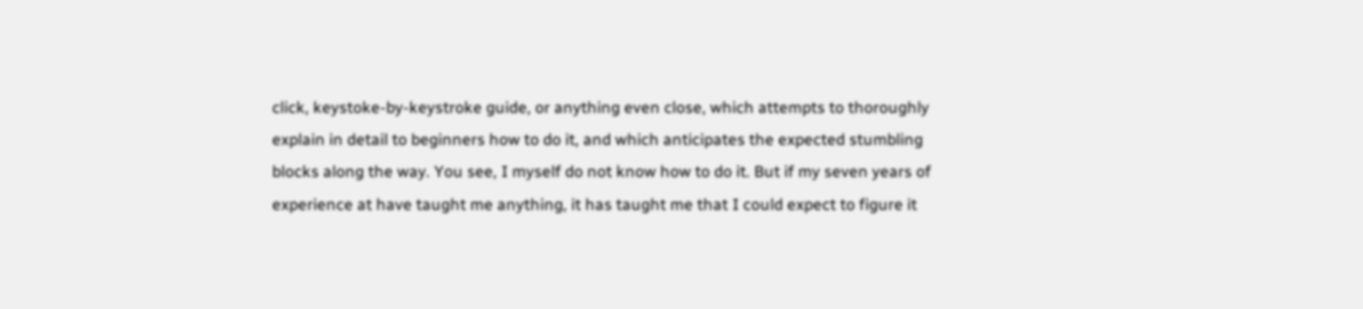click, keystoke-by-keystroke guide, or anything even close, which attempts to thoroughly explain in detail to beginners how to do it, and which anticipates the expected stumbling blocks along the way. You see, I myself do not know how to do it. But if my seven years of experience at have taught me anything, it has taught me that I could expect to figure it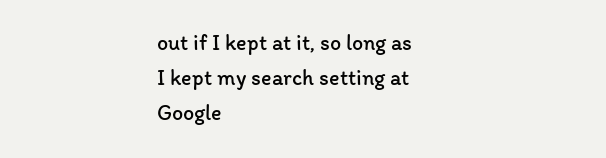out if I kept at it, so long as I kept my search setting at Google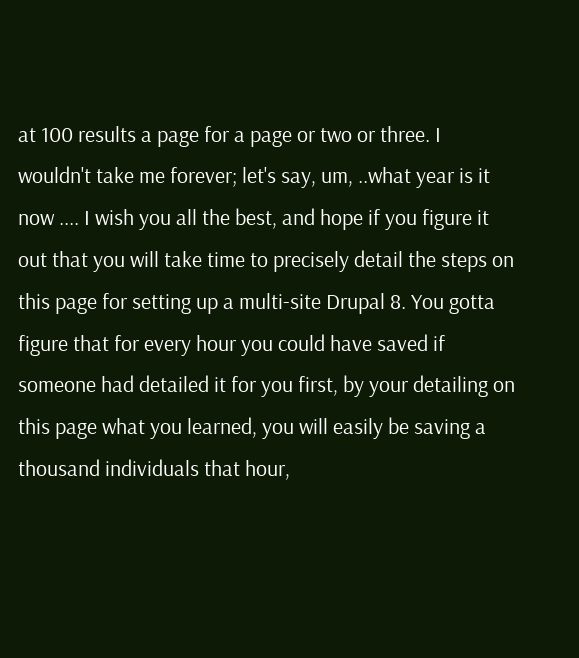at 100 results a page for a page or two or three. I wouldn't take me forever; let's say, um, ..what year is it now .... I wish you all the best, and hope if you figure it out that you will take time to precisely detail the steps on this page for setting up a multi-site Drupal 8. You gotta figure that for every hour you could have saved if someone had detailed it for you first, by your detailing on this page what you learned, you will easily be saving a thousand individuals that hour,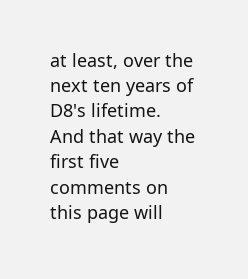at least, over the next ten years of D8's lifetime. And that way the first five comments on this page will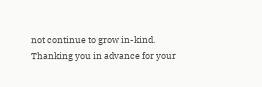not continue to grow in-kind. Thanking you in advance for your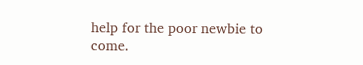help for the poor newbie to come.